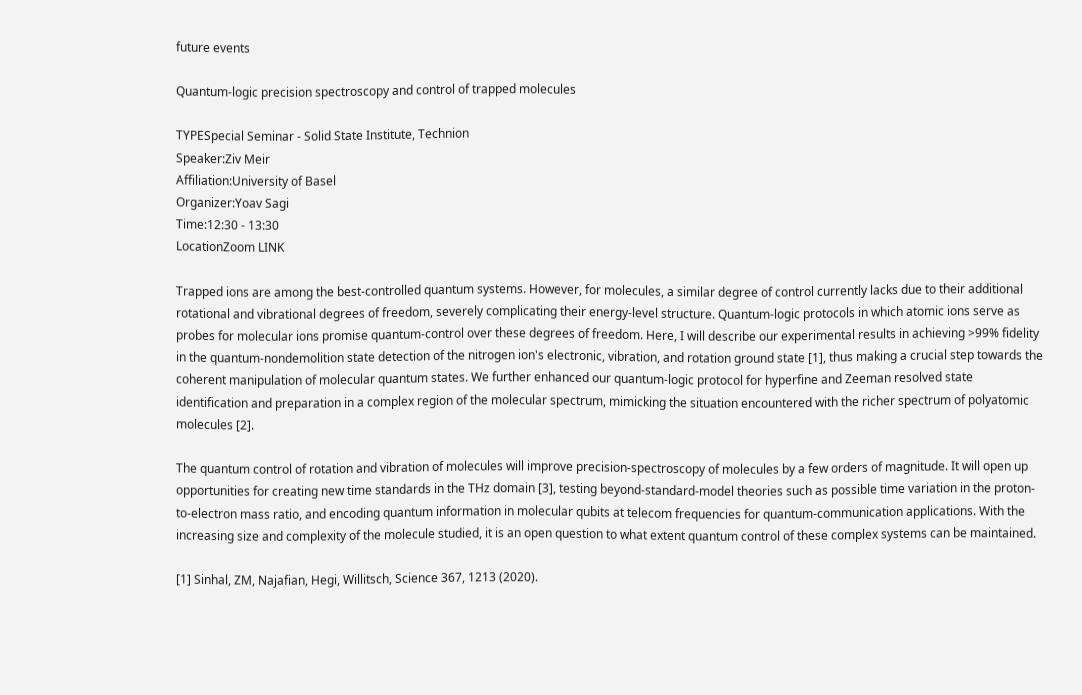future events

Quantum-logic precision spectroscopy and control of trapped molecules

TYPESpecial Seminar - Solid State Institute, Technion
Speaker:Ziv Meir
Affiliation:University of Basel
Organizer:Yoav Sagi
Time:12:30 - 13:30
LocationZoom LINK

Trapped ions are among the best-controlled quantum systems. However, for molecules, a similar degree of control currently lacks due to their additional rotational and vibrational degrees of freedom, severely complicating their energy-level structure. Quantum-logic protocols in which atomic ions serve as probes for molecular ions promise quantum-control over these degrees of freedom. Here, I will describe our experimental results in achieving >99% fidelity in the quantum-nondemolition state detection of the nitrogen ion's electronic, vibration, and rotation ground state [1], thus making a crucial step towards the coherent manipulation of molecular quantum states. We further enhanced our quantum-logic protocol for hyperfine and Zeeman resolved state identification and preparation in a complex region of the molecular spectrum, mimicking the situation encountered with the richer spectrum of polyatomic molecules [2].

The quantum control of rotation and vibration of molecules will improve precision-spectroscopy of molecules by a few orders of magnitude. It will open up opportunities for creating new time standards in the THz domain [3], testing beyond-standard-model theories such as possible time variation in the proton-to-electron mass ratio, and encoding quantum information in molecular qubits at telecom frequencies for quantum-communication applications. With the increasing size and complexity of the molecule studied, it is an open question to what extent quantum control of these complex systems can be maintained.

[1] Sinhal, ZM, Najafian, Hegi, Willitsch, Science 367, 1213 (2020).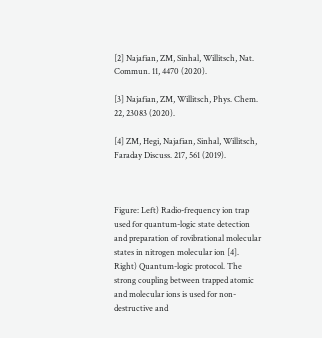[2] Najafian, ZM, Sinhal, Willitsch, Nat. Commun. 11, 4470 (2020).

[3] Najafian, ZM, Willitsch, Phys. Chem. 22, 23083 (2020).

[4] ZM, Hegi, Najafian, Sinhal, Willitsch, Faraday Discuss. 217, 561 (2019).



Figure: Left) Radio-frequency ion trap used for quantum-logic state detection and preparation of rovibrational molecular states in nitrogen molecular ion [4].
Right) Quantum-logic protocol. The strong coupling between trapped atomic and molecular ions is used for non-destructive and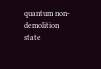quantum non-demolition state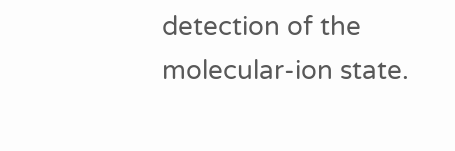detection of the molecular-ion state.